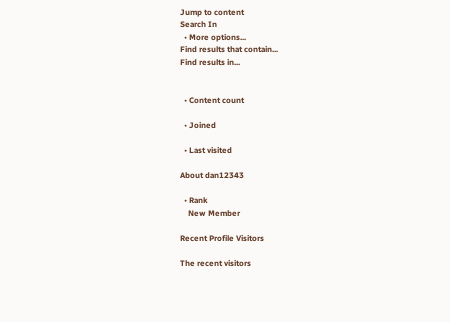Jump to content
Search In
  • More options...
Find results that contain...
Find results in...


  • Content count

  • Joined

  • Last visited

About dan12343

  • Rank
    New Member

Recent Profile Visitors

The recent visitors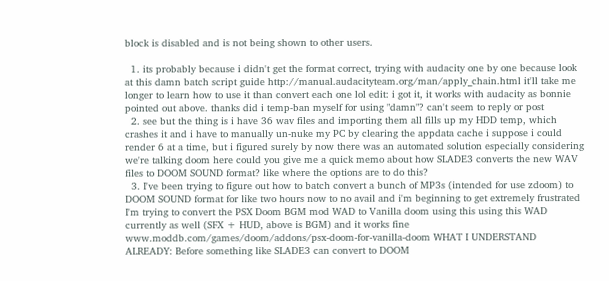block is disabled and is not being shown to other users.

  1. its probably because i didn't get the format correct, trying with audacity one by one because look at this damn batch script guide http://manual.audacityteam.org/man/apply_chain.html it'll take me longer to learn how to use it than convert each one lol edit: i got it, it works with audacity as bonnie pointed out above. thanks did i temp-ban myself for using "damn"? can't seem to reply or post
  2. see but the thing is i have 36 wav files and importing them all fills up my HDD temp, which crashes it and i have to manually un-nuke my PC by clearing the appdata cache i suppose i could render 6 at a time, but i figured surely by now there was an automated solution especially considering we're talking doom here could you give me a quick memo about how SLADE3 converts the new WAV files to DOOM SOUND format? like where the options are to do this?
  3. I've been trying to figure out how to batch convert a bunch of MP3s (intended for use zdoom) to DOOM SOUND format for like two hours now to no avail and i'm beginning to get extremely frustrated I'm trying to convert the PSX Doom BGM mod WAD to Vanilla doom using this using this WAD currently as well (SFX + HUD, above is BGM) and it works fine www.moddb.com/games/doom/addons/psx-doom-for-vanilla-doom WHAT I UNDERSTAND ALREADY: Before something like SLADE3 can convert to DOOM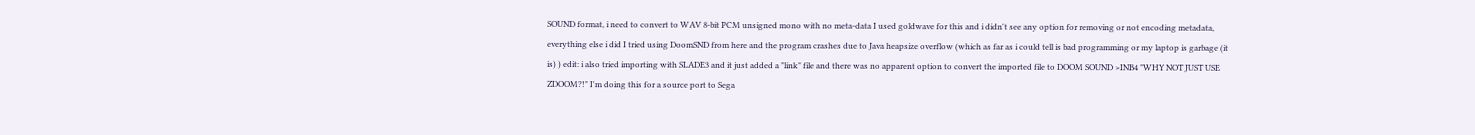SOUND format, i need to convert to WAV 8-bit PCM unsigned mono with no meta-data I used goldwave for this and i didn't see any option for removing or not encoding metadata, everything else i did I tried using DoomSND from here and the program crashes due to Java heapsize overflow (which as far as i could tell is bad programming or my laptop is garbage (it is) ) edit: i also tried importing with SLADE3 and it just added a "link" file and there was no apparent option to convert the imported file to DOOM SOUND >INB4 "WHY NOT JUST USE ZDOOM?!" I'm doing this for a source port to Sega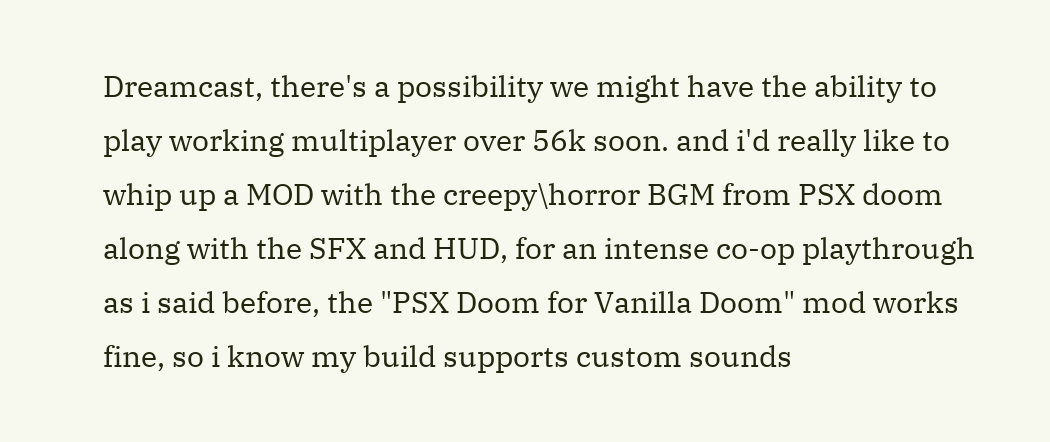Dreamcast, there's a possibility we might have the ability to play working multiplayer over 56k soon. and i'd really like to whip up a MOD with the creepy\horror BGM from PSX doom along with the SFX and HUD, for an intense co-op playthrough as i said before, the "PSX Doom for Vanilla Doom" mod works fine, so i know my build supports custom sounds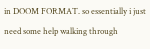in DOOM FORMAT. so essentially i just need some help walking through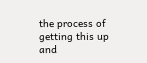the process of getting this up and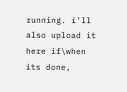running. i'll also upload it here if\when its done,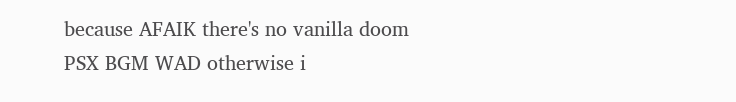because AFAIK there's no vanilla doom PSX BGM WAD otherwise i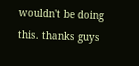wouldn't be doing this. thanks guys